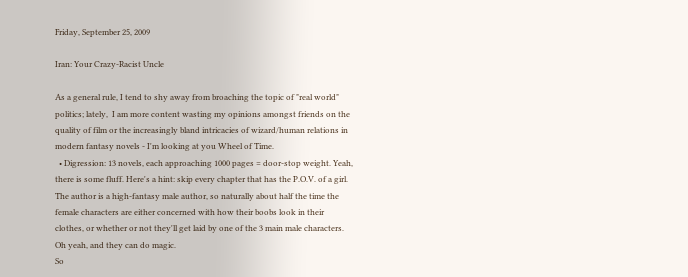Friday, September 25, 2009

Iran: Your Crazy-Racist Uncle

As a general rule, I tend to shy away from broaching the topic of "real world" politics; lately,  I am more content wasting my opinions amongst friends on the quality of film or the increasingly bland intricacies of wizard/human relations in modern fantasy novels - I'm looking at you Wheel of Time.
  • Digression: 13 novels, each approaching 1000 pages = door-stop weight. Yeah, there is some fluff. Here's a hint: skip every chapter that has the P.O.V. of a girl. The author is a high-fantasy male author, so naturally about half the time the female characters are either concerned with how their boobs look in their clothes, or whether or not they'll get laid by one of the 3 main male characters. Oh yeah, and they can do magic.
So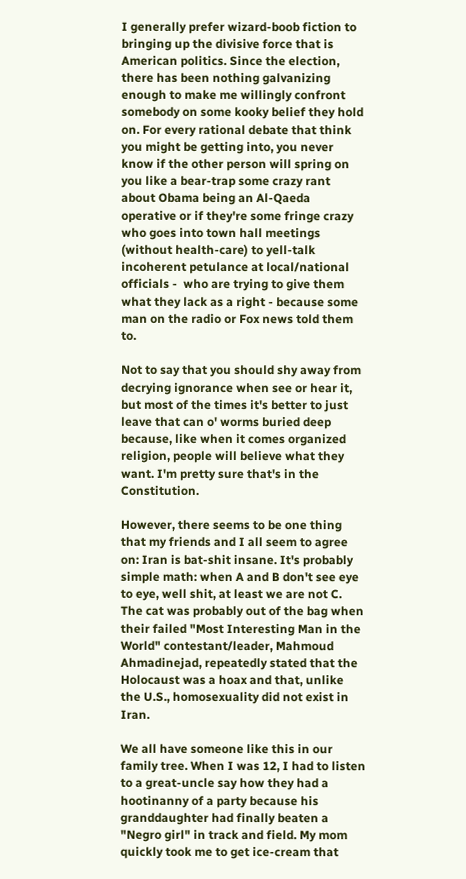I generally prefer wizard-boob fiction to bringing up the divisive force that is American politics. Since the election, there has been nothing galvanizing enough to make me willingly confront somebody on some kooky belief they hold on. For every rational debate that think you might be getting into, you never know if the other person will spring on you like a bear-trap some crazy rant about Obama being an Al-Qaeda operative or if they're some fringe crazy who goes into town hall meetings (without health-care) to yell-talk incoherent petulance at local/national officials -  who are trying to give them what they lack as a right - because some man on the radio or Fox news told them to.

Not to say that you should shy away from decrying ignorance when see or hear it, but most of the times it's better to just leave that can o' worms buried deep because, like when it comes organized religion, people will believe what they want. I'm pretty sure that's in the Constitution.

However, there seems to be one thing that my friends and I all seem to agree on: Iran is bat-shit insane. It's probably simple math: when A and B don't see eye to eye, well shit, at least we are not C. The cat was probably out of the bag when their failed "Most Interesting Man in the World" contestant/leader, Mahmoud Ahmadinejad, repeatedly stated that the Holocaust was a hoax and that, unlike the U.S., homosexuality did not exist in Iran.

We all have someone like this in our family tree. When I was 12, I had to listen to a great-uncle say how they had a hootinanny of a party because his granddaughter had finally beaten a "Negro girl" in track and field. My mom quickly took me to get ice-cream that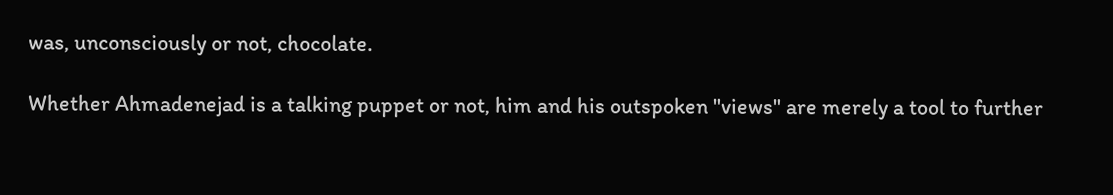was, unconsciously or not, chocolate.

Whether Ahmadenejad is a talking puppet or not, him and his outspoken "views" are merely a tool to further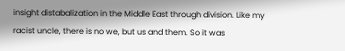insight distabalization in the Middle East through division. Like my racist uncle, there is no we, but us and them. So it was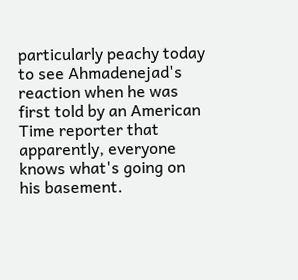particularly peachy today to see Ahmadenejad's reaction when he was first told by an American Time reporter that apparently, everyone knows what's going on his basement.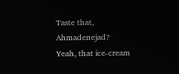Taste that, Ahmadenejad? Yeah, that ice-cream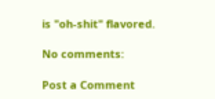is "oh-shit" flavored.

No comments:

Post a Comment